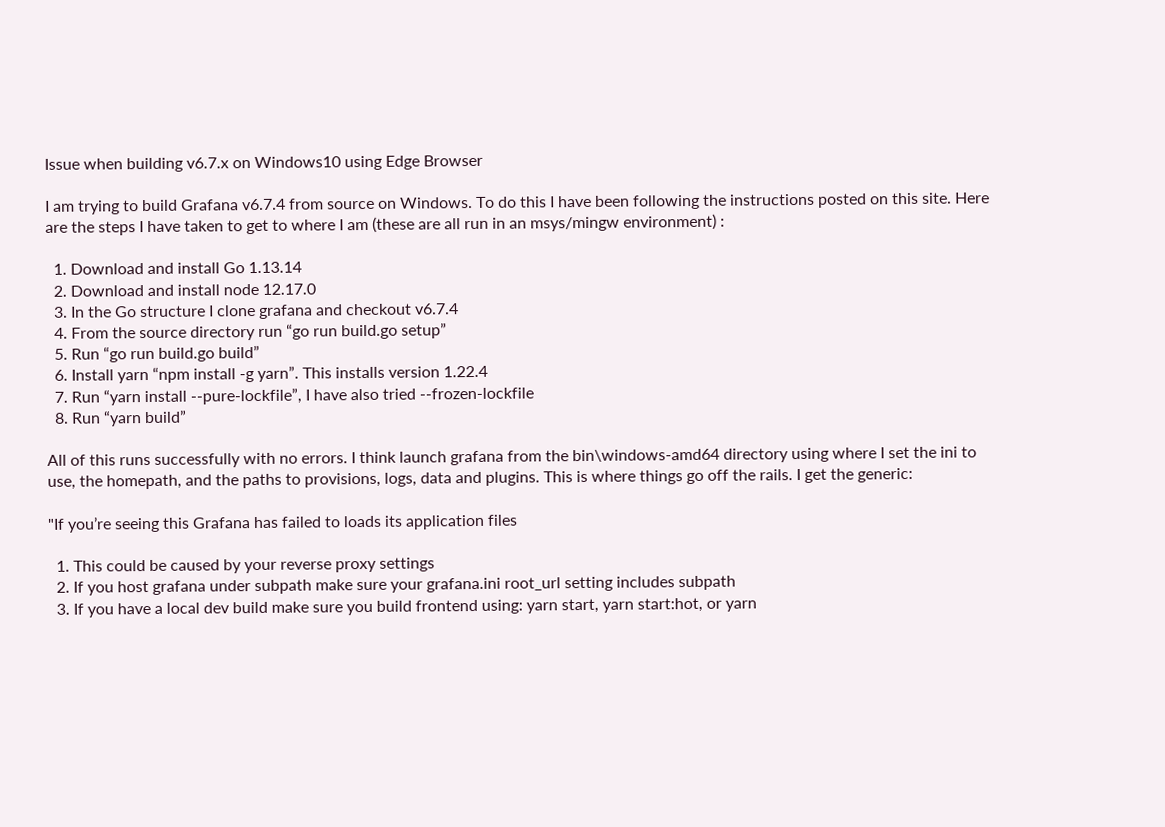Issue when building v6.7.x on Windows10 using Edge Browser

I am trying to build Grafana v6.7.4 from source on Windows. To do this I have been following the instructions posted on this site. Here are the steps I have taken to get to where I am (these are all run in an msys/mingw environment) :

  1. Download and install Go 1.13.14
  2. Download and install node 12.17.0
  3. In the Go structure I clone grafana and checkout v6.7.4
  4. From the source directory run “go run build.go setup”
  5. Run “go run build.go build”
  6. Install yarn “npm install -g yarn”. This installs version 1.22.4
  7. Run “yarn install --pure-lockfile”, I have also tried --frozen-lockfile
  8. Run “yarn build”

All of this runs successfully with no errors. I think launch grafana from the bin\windows-amd64 directory using where I set the ini to use, the homepath, and the paths to provisions, logs, data and plugins. This is where things go off the rails. I get the generic:

"If you’re seeing this Grafana has failed to loads its application files

  1. This could be caused by your reverse proxy settings
  2. If you host grafana under subpath make sure your grafana.ini root_url setting includes subpath
  3. If you have a local dev build make sure you build frontend using: yarn start, yarn start:hot, or yarn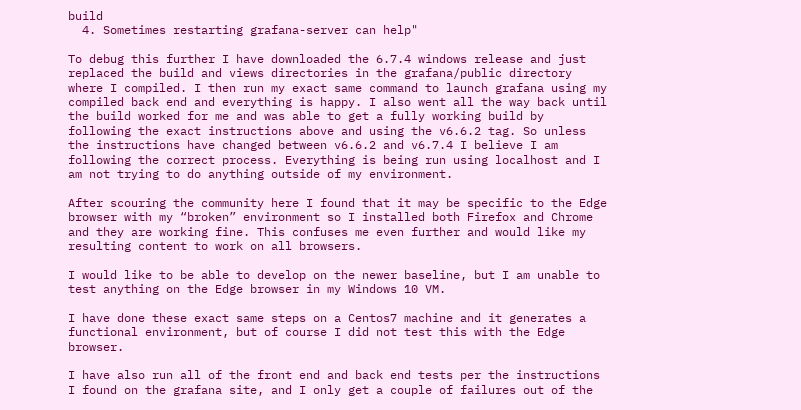build
  4. Sometimes restarting grafana-server can help"

To debug this further I have downloaded the 6.7.4 windows release and just replaced the build and views directories in the grafana/public directory where I compiled. I then run my exact same command to launch grafana using my compiled back end and everything is happy. I also went all the way back until the build worked for me and was able to get a fully working build by following the exact instructions above and using the v6.6.2 tag. So unless the instructions have changed between v6.6.2 and v6.7.4 I believe I am following the correct process. Everything is being run using localhost and I am not trying to do anything outside of my environment.

After scouring the community here I found that it may be specific to the Edge browser with my “broken” environment so I installed both Firefox and Chrome and they are working fine. This confuses me even further and would like my resulting content to work on all browsers.

I would like to be able to develop on the newer baseline, but I am unable to test anything on the Edge browser in my Windows 10 VM.

I have done these exact same steps on a Centos7 machine and it generates a functional environment, but of course I did not test this with the Edge browser.

I have also run all of the front end and back end tests per the instructions I found on the grafana site, and I only get a couple of failures out of the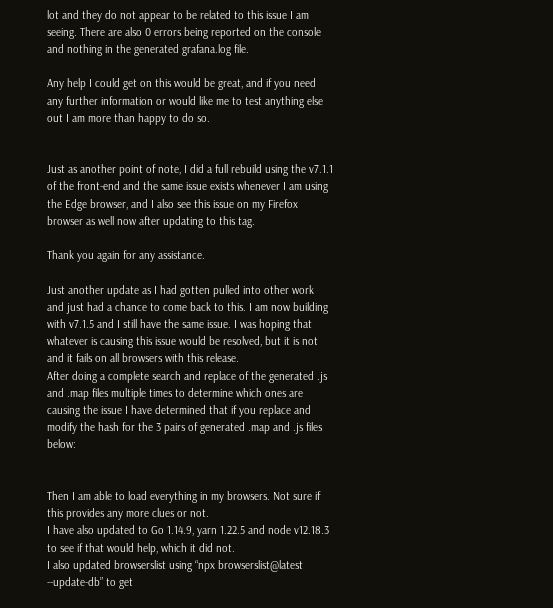lot and they do not appear to be related to this issue I am seeing. There are also 0 errors being reported on the console and nothing in the generated grafana.log file.

Any help I could get on this would be great, and if you need any further information or would like me to test anything else out I am more than happy to do so.


Just as another point of note, I did a full rebuild using the v7.1.1 of the front-end and the same issue exists whenever I am using the Edge browser, and I also see this issue on my Firefox browser as well now after updating to this tag.

Thank you again for any assistance.

Just another update as I had gotten pulled into other work and just had a chance to come back to this. I am now building with v7.1.5 and I still have the same issue. I was hoping that whatever is causing this issue would be resolved, but it is not and it fails on all browsers with this release.
After doing a complete search and replace of the generated .js and .map files multiple times to determine which ones are causing the issue I have determined that if you replace and modify the hash for the 3 pairs of generated .map and .js files below:


Then I am able to load everything in my browsers. Not sure if this provides any more clues or not.
I have also updated to Go 1.14.9, yarn 1.22.5 and node v12.18.3 to see if that would help, which it did not.
I also updated browserslist using “npx browserslist@latest --update-db” to get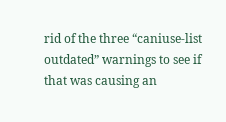rid of the three “caniuse-list outdated” warnings to see if that was causing an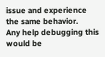issue and experience the same behavior.
Any help debugging this would be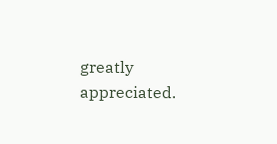greatly appreciated.